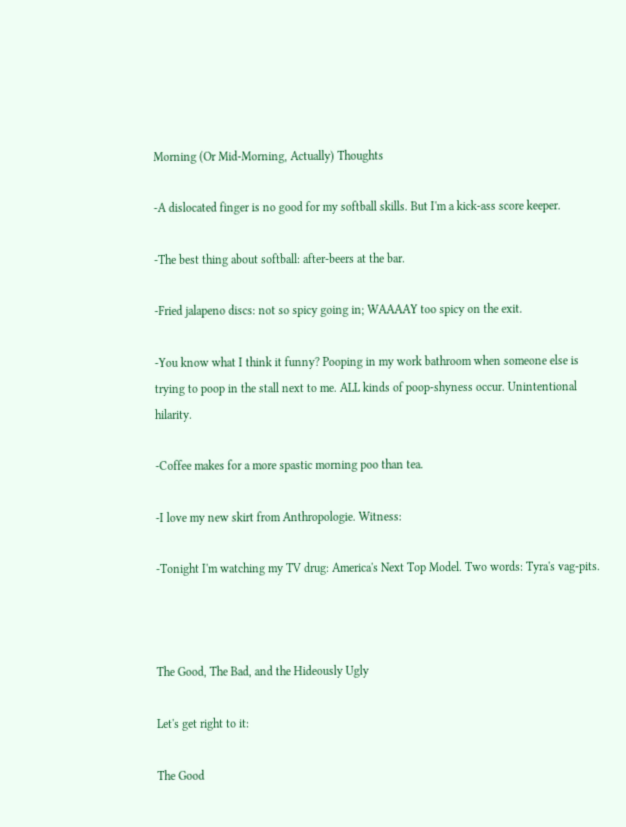Morning (Or Mid-Morning, Actually) Thoughts

-A dislocated finger is no good for my softball skills. But I'm a kick-ass score keeper.

-The best thing about softball: after-beers at the bar.

-Fried jalapeno discs: not so spicy going in; WAAAAY too spicy on the exit.

-You know what I think it funny? Pooping in my work bathroom when someone else is trying to poop in the stall next to me. ALL kinds of poop-shyness occur. Unintentional hilarity.

-Coffee makes for a more spastic morning poo than tea.

-I love my new skirt from Anthropologie. Witness:

-Tonight I'm watching my TV drug: America's Next Top Model. Two words: Tyra's vag-pits.



The Good, The Bad, and the Hideously Ugly

Let's get right to it:

The Good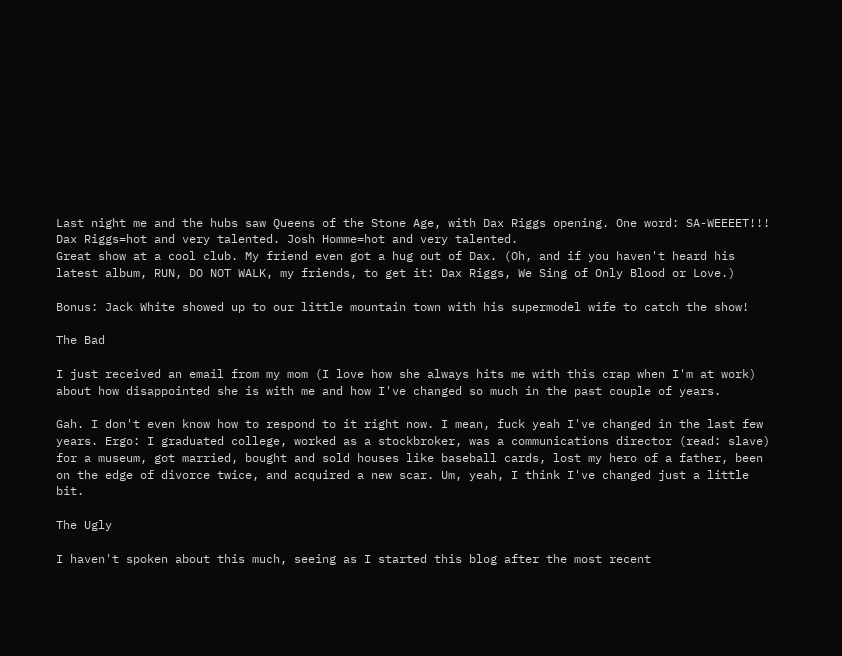Last night me and the hubs saw Queens of the Stone Age, with Dax Riggs opening. One word: SA-WEEEET!!! Dax Riggs=hot and very talented. Josh Homme=hot and very talented.
Great show at a cool club. My friend even got a hug out of Dax. (Oh, and if you haven't heard his latest album, RUN, DO NOT WALK, my friends, to get it: Dax Riggs, We Sing of Only Blood or Love.)

Bonus: Jack White showed up to our little mountain town with his supermodel wife to catch the show!

The Bad

I just received an email from my mom (I love how she always hits me with this crap when I'm at work) about how disappointed she is with me and how I've changed so much in the past couple of years.

Gah. I don't even know how to respond to it right now. I mean, fuck yeah I've changed in the last few years. Ergo: I graduated college, worked as a stockbroker, was a communications director (read: slave) for a museum, got married, bought and sold houses like baseball cards, lost my hero of a father, been on the edge of divorce twice, and acquired a new scar. Um, yeah, I think I've changed just a little bit.

The Ugly

I haven't spoken about this much, seeing as I started this blog after the most recent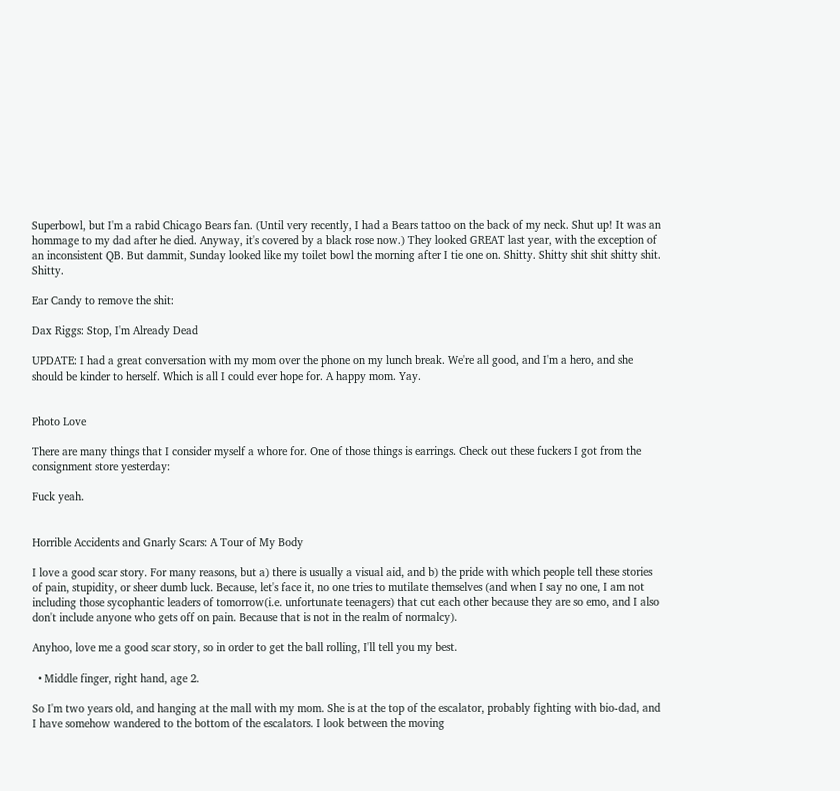Superbowl, but I'm a rabid Chicago Bears fan. (Until very recently, I had a Bears tattoo on the back of my neck. Shut up! It was an hommage to my dad after he died. Anyway, it's covered by a black rose now.) They looked GREAT last year, with the exception of an inconsistent QB. But dammit, Sunday looked like my toilet bowl the morning after I tie one on. Shitty. Shitty shit shit shitty shit. Shitty.

Ear Candy to remove the shit:

Dax Riggs: Stop, I'm Already Dead

UPDATE: I had a great conversation with my mom over the phone on my lunch break. We're all good, and I'm a hero, and she should be kinder to herself. Which is all I could ever hope for. A happy mom. Yay.


Photo Love

There are many things that I consider myself a whore for. One of those things is earrings. Check out these fuckers I got from the consignment store yesterday:

Fuck yeah.


Horrible Accidents and Gnarly Scars: A Tour of My Body

I love a good scar story. For many reasons, but a) there is usually a visual aid, and b) the pride with which people tell these stories of pain, stupidity, or sheer dumb luck. Because, let's face it, no one tries to mutilate themselves (and when I say no one, I am not including those sycophantic leaders of tomorrow(i.e. unfortunate teenagers) that cut each other because they are so emo, and I also don't include anyone who gets off on pain. Because that is not in the realm of normalcy).

Anyhoo, love me a good scar story, so in order to get the ball rolling, I'll tell you my best.

  • Middle finger, right hand, age 2.

So I'm two years old, and hanging at the mall with my mom. She is at the top of the escalator, probably fighting with bio-dad, and I have somehow wandered to the bottom of the escalators. I look between the moving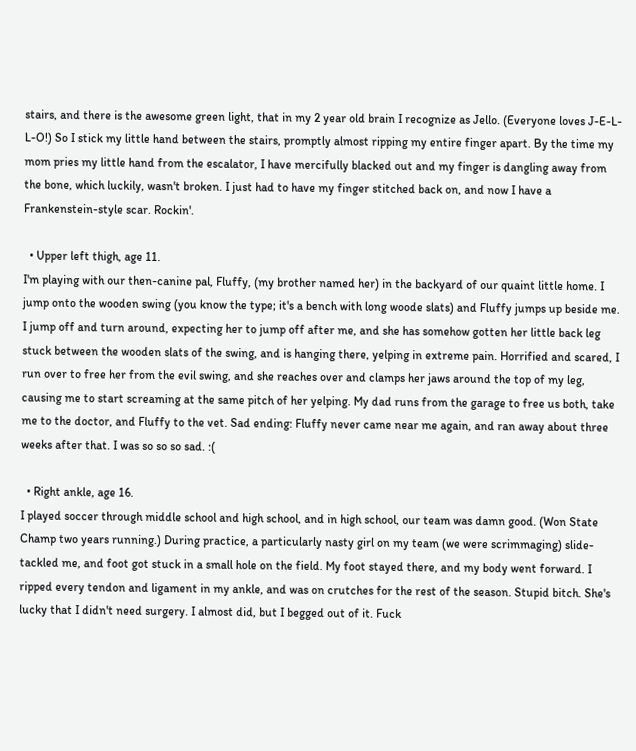stairs, and there is the awesome green light, that in my 2 year old brain I recognize as Jello. (Everyone loves J-E-L-L-O!) So I stick my little hand between the stairs, promptly almost ripping my entire finger apart. By the time my mom pries my little hand from the escalator, I have mercifully blacked out and my finger is dangling away from the bone, which luckily, wasn't broken. I just had to have my finger stitched back on, and now I have a Frankenstein-style scar. Rockin'.

  • Upper left thigh, age 11.
I'm playing with our then-canine pal, Fluffy, (my brother named her) in the backyard of our quaint little home. I jump onto the wooden swing (you know the type; it's a bench with long woode slats) and Fluffy jumps up beside me. I jump off and turn around, expecting her to jump off after me, and she has somehow gotten her little back leg stuck between the wooden slats of the swing, and is hanging there, yelping in extreme pain. Horrified and scared, I run over to free her from the evil swing, and she reaches over and clamps her jaws around the top of my leg, causing me to start screaming at the same pitch of her yelping. My dad runs from the garage to free us both, take me to the doctor, and Fluffy to the vet. Sad ending: Fluffy never came near me again, and ran away about three weeks after that. I was so so so sad. :(

  • Right ankle, age 16.
I played soccer through middle school and high school, and in high school, our team was damn good. (Won State Champ two years running.) During practice, a particularly nasty girl on my team (we were scrimmaging) slide-tackled me, and foot got stuck in a small hole on the field. My foot stayed there, and my body went forward. I ripped every tendon and ligament in my ankle, and was on crutches for the rest of the season. Stupid bitch. She's lucky that I didn't need surgery. I almost did, but I begged out of it. Fuck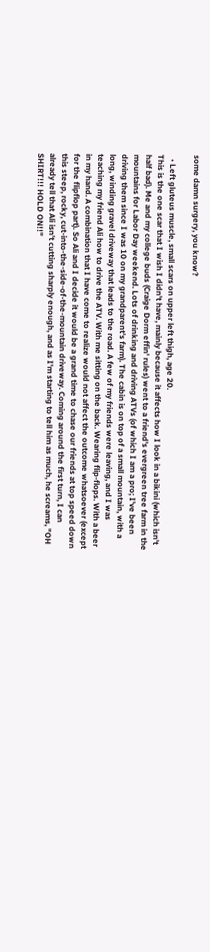some damn surgery, you know?

  • Left gluteus muscle, small scars on upper left thigh, age 20.
This is the one scar that I wish I didn't have, mainly because it affects how I look in a bikini (which isn't half bad). Me and my college buds (Craige Dorm effin' rules) went to a friend's evergreen tree farm in the mountains for Labor Day weekend. Lots of drinking and driving ATVs (of which I am a pro; I've been driving them since I was 10 on my grandparent's farm). The cabin is on top of a small mountain, with a long, winding gravel driveway that leads to the road. A few of my friends were leaving, and I was teaching my friend Ali how to drive the ATV. With me sitting on the back. Wearing flip-flops. With a beer in my hand. A combination that I have come to realize would not affect the outcome whatsoever (except for the flipflop part). So Ali and I decide it would be a grand time to chase our friends at top speed down this steep, rocky, cut-into-the-side-of-the-mountain driveway. Coming around the first turn, I can already tell that Ali isn't cutting sharply enough, and as I'm starting to tell him as much, he screams, "OH SHIRT!!! HOLD ON!!"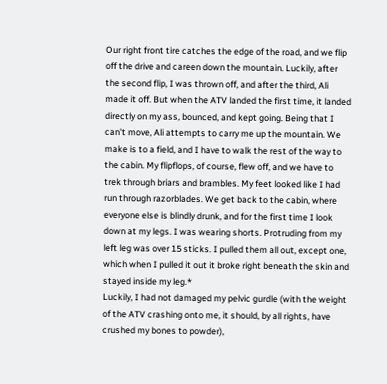Our right front tire catches the edge of the road, and we flip off the drive and careen down the mountain. Luckily, after the second flip, I was thrown off, and after the third, Ali made it off. But when the ATV landed the first time, it landed directly on my ass, bounced, and kept going. Being that I can't move, Ali attempts to carry me up the mountain. We make is to a field, and I have to walk the rest of the way to the cabin. My flipflops, of course, flew off, and we have to trek through briars and brambles. My feet looked like I had run through razorblades. We get back to the cabin, where everyone else is blindly drunk, and for the first time I look down at my legs. I was wearing shorts. Protruding from my left leg was over 15 sticks. I pulled them all out, except one, which when I pulled it out it broke right beneath the skin and stayed inside my leg.*
Luckily, I had not damaged my pelvic gurdle (with the weight of the ATV crashing onto me, it should, by all rights, have crushed my bones to powder),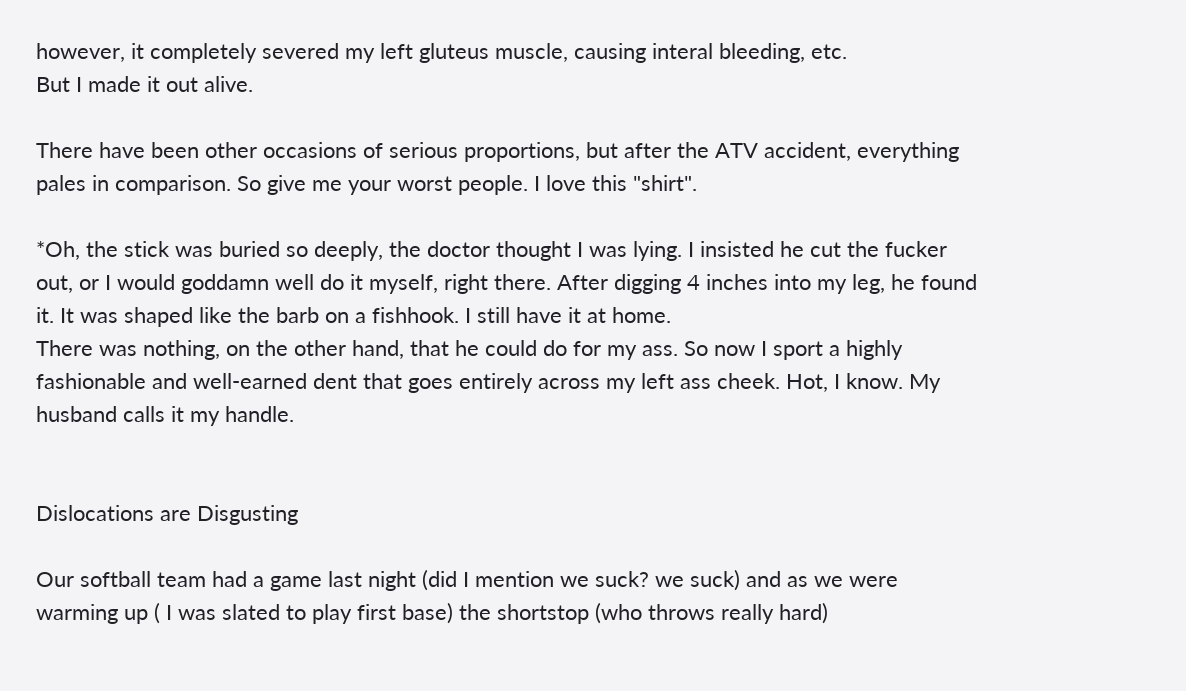however, it completely severed my left gluteus muscle, causing interal bleeding, etc.
But I made it out alive.

There have been other occasions of serious proportions, but after the ATV accident, everything pales in comparison. So give me your worst people. I love this "shirt".

*Oh, the stick was buried so deeply, the doctor thought I was lying. I insisted he cut the fucker out, or I would goddamn well do it myself, right there. After digging 4 inches into my leg, he found it. It was shaped like the barb on a fishhook. I still have it at home.
There was nothing, on the other hand, that he could do for my ass. So now I sport a highly fashionable and well-earned dent that goes entirely across my left ass cheek. Hot, I know. My husband calls it my handle.


Dislocations are Disgusting

Our softball team had a game last night (did I mention we suck? we suck) and as we were warming up ( I was slated to play first base) the shortstop (who throws really hard)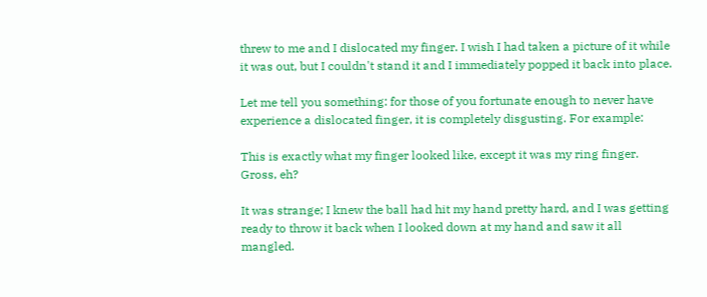threw to me and I dislocated my finger. I wish I had taken a picture of it while it was out, but I couldn't stand it and I immediately popped it back into place.

Let me tell you something: for those of you fortunate enough to never have experience a dislocated finger, it is completely disgusting. For example:

This is exactly what my finger looked like, except it was my ring finger. Gross, eh?

It was strange; I knew the ball had hit my hand pretty hard, and I was getting ready to throw it back when I looked down at my hand and saw it all mangled.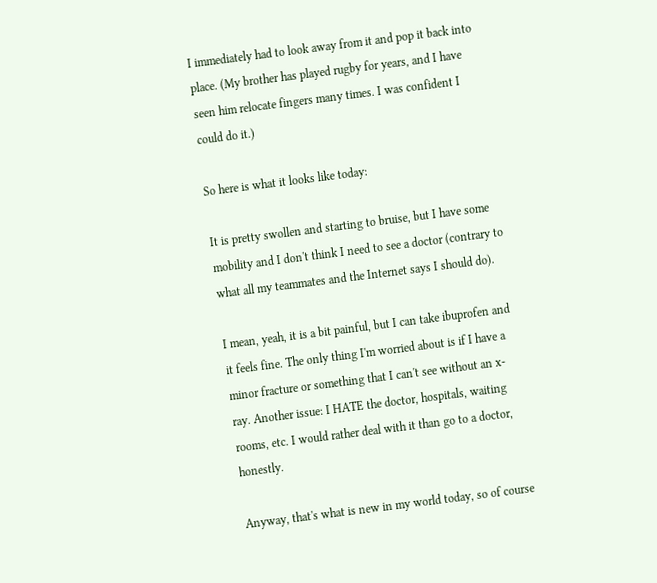I immediately had to look away from it and pop it back into place. (My brother has played rugby for years, and I have seen him relocate fingers many times. I was confident I could do it.)

So here is what it looks like today:

It is pretty swollen and starting to bruise, but I have some mobility and I don't think I need to see a doctor (contrary to what all my teammates and the Internet says I should do).

I mean, yeah, it is a bit painful, but I can take ibuprofen and it feels fine. The only thing I'm worried about is if I have a minor fracture or something that I can't see without an x-ray. Another issue: I HATE the doctor, hospitals, waiting rooms, etc. I would rather deal with it than go to a doctor, honestly.

Anyway, that's what is new in my world today, so of course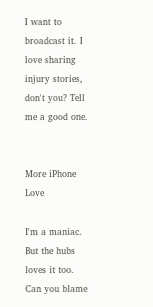I want to broadcast it. I love sharing injury stories, don't you? Tell me a good one.


More iPhone Love

I'm a maniac. But the hubs loves it too. Can you blame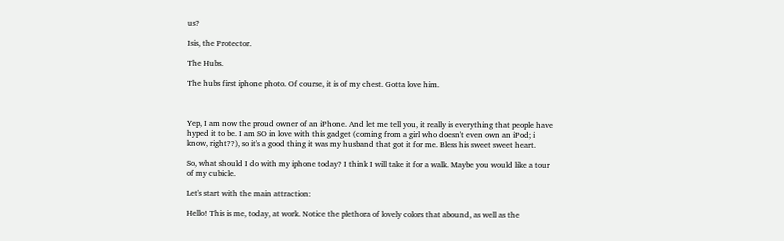us?

Isis, the Protector.

The Hubs.

The hubs first iphone photo. Of course, it is of my chest. Gotta love him.



Yep, I am now the proud owner of an iPhone. And let me tell you, it really is everything that people have hyped it to be. I am SO in love with this gadget (coming from a girl who doesn't even own an iPod; i know, right??), so it's a good thing it was my husband that got it for me. Bless his sweet sweet heart.

So, what should I do with my iphone today? I think I will take it for a walk. Maybe you would like a tour of my cubicle.

Let's start with the main attraction:

Hello! This is me, today, at work. Notice the plethora of lovely colors that abound, as well as the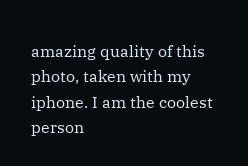amazing quality of this photo, taken with my iphone. I am the coolest person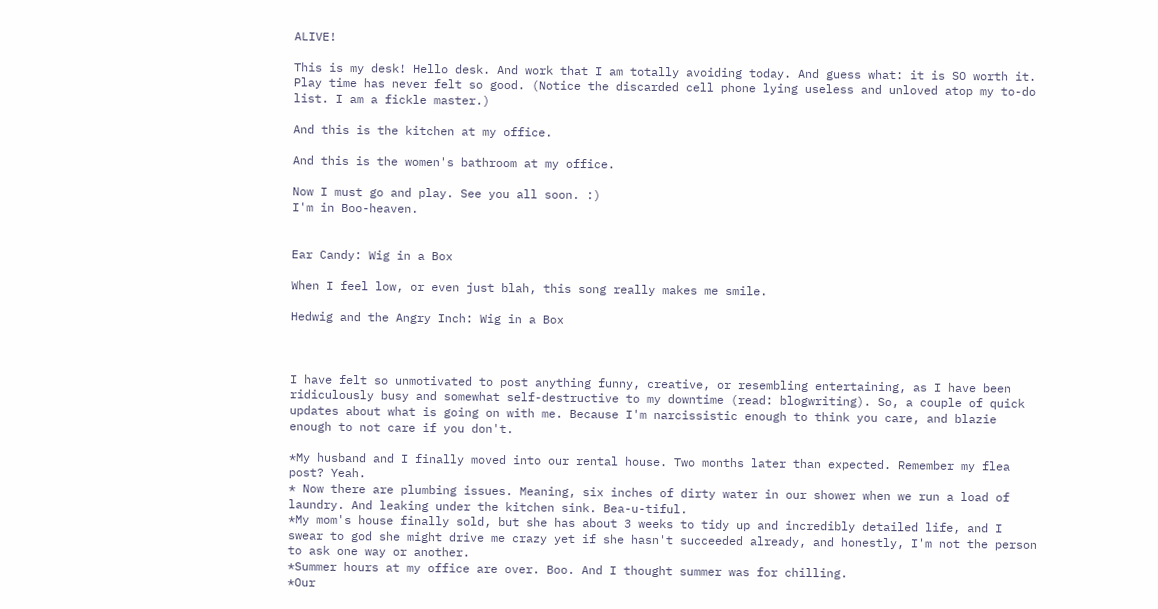ALIVE!

This is my desk! Hello desk. And work that I am totally avoiding today. And guess what: it is SO worth it. Play time has never felt so good. (Notice the discarded cell phone lying useless and unloved atop my to-do list. I am a fickle master.)

And this is the kitchen at my office.

And this is the women's bathroom at my office.

Now I must go and play. See you all soon. :)
I'm in Boo-heaven.


Ear Candy: Wig in a Box

When I feel low, or even just blah, this song really makes me smile.

Hedwig and the Angry Inch: Wig in a Box



I have felt so unmotivated to post anything funny, creative, or resembling entertaining, as I have been ridiculously busy and somewhat self-destructive to my downtime (read: blogwriting). So, a couple of quick updates about what is going on with me. Because I'm narcissistic enough to think you care, and blazie enough to not care if you don't.

*My husband and I finally moved into our rental house. Two months later than expected. Remember my flea post? Yeah.
* Now there are plumbing issues. Meaning, six inches of dirty water in our shower when we run a load of laundry. And leaking under the kitchen sink. Bea-u-tiful.
*My mom's house finally sold, but she has about 3 weeks to tidy up and incredibly detailed life, and I swear to god she might drive me crazy yet if she hasn't succeeded already, and honestly, I'm not the person to ask one way or another.
*Summer hours at my office are over. Boo. And I thought summer was for chilling.
*Our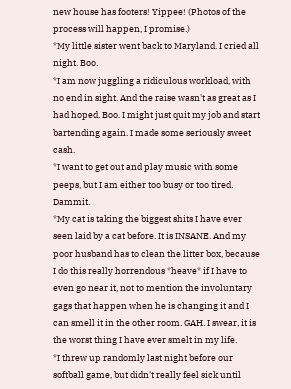new house has footers! Yippee! (Photos of the process will happen, I promise.)
*My little sister went back to Maryland. I cried all night. Boo.
*I am now juggling a ridiculous workload, with no end in sight. And the raise wasn't as great as I had hoped. Boo. I might just quit my job and start bartending again. I made some seriously sweet cash.
*I want to get out and play music with some peeps, but I am either too busy or too tired. Dammit.
*My cat is taking the biggest shits I have ever seen laid by a cat before. It is INSANE. And my poor husband has to clean the litter box, because I do this really horrendous *heave* if I have to even go near it, not to mention the involuntary gags that happen when he is changing it and I can smell it in the other room. GAH. I swear, it is the worst thing I have ever smelt in my life.
*I threw up randomly last night before our softball game, but didn't really feel sick until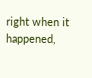right when it happened,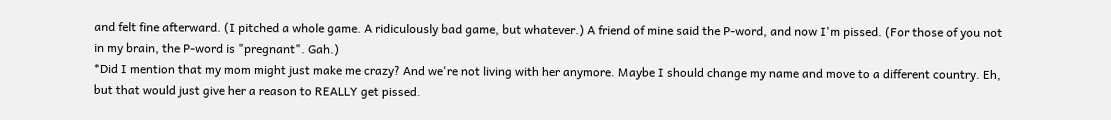and felt fine afterward. (I pitched a whole game. A ridiculously bad game, but whatever.) A friend of mine said the P-word, and now I'm pissed. (For those of you not in my brain, the P-word is "pregnant". Gah.)
*Did I mention that my mom might just make me crazy? And we're not living with her anymore. Maybe I should change my name and move to a different country. Eh, but that would just give her a reason to REALLY get pissed.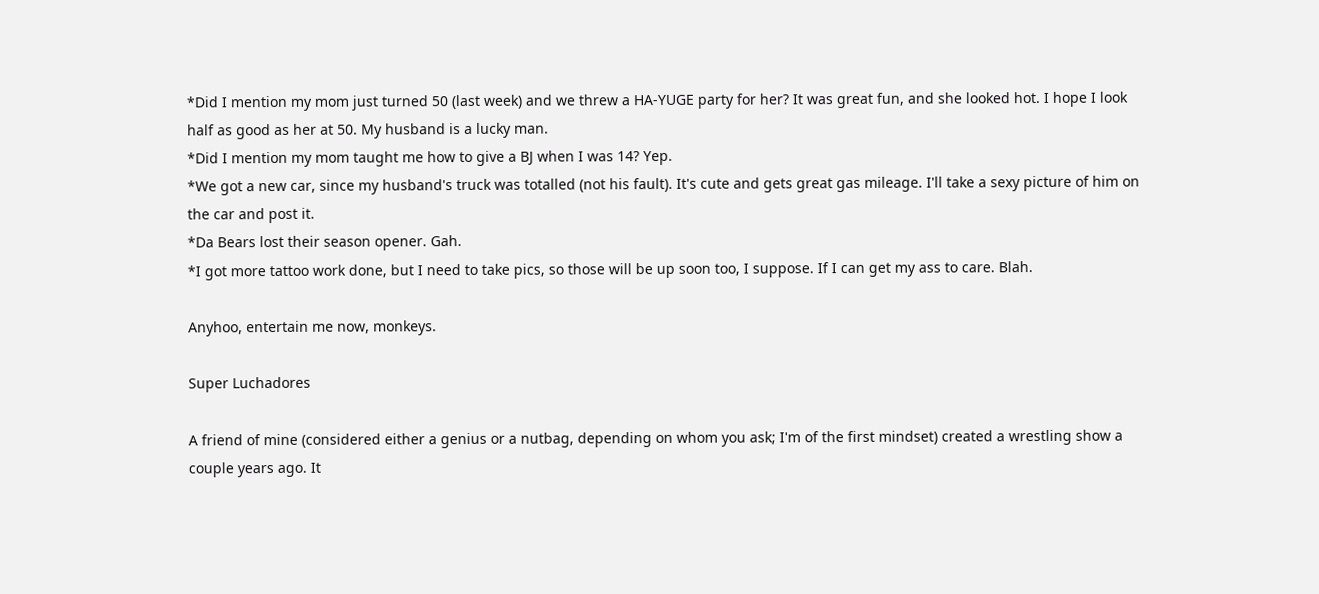*Did I mention my mom just turned 50 (last week) and we threw a HA-YUGE party for her? It was great fun, and she looked hot. I hope I look half as good as her at 50. My husband is a lucky man.
*Did I mention my mom taught me how to give a BJ when I was 14? Yep.
*We got a new car, since my husband's truck was totalled (not his fault). It's cute and gets great gas mileage. I'll take a sexy picture of him on the car and post it.
*Da Bears lost their season opener. Gah.
*I got more tattoo work done, but I need to take pics, so those will be up soon too, I suppose. If I can get my ass to care. Blah.

Anyhoo, entertain me now, monkeys.

Super Luchadores

A friend of mine (considered either a genius or a nutbag, depending on whom you ask; I'm of the first mindset) created a wrestling show a couple years ago. It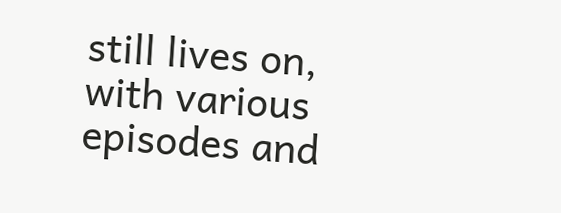still lives on, with various episodes and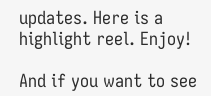updates. Here is a highlight reel. Enjoy!

And if you want to see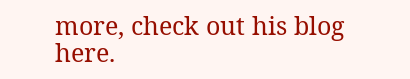more, check out his blog here.